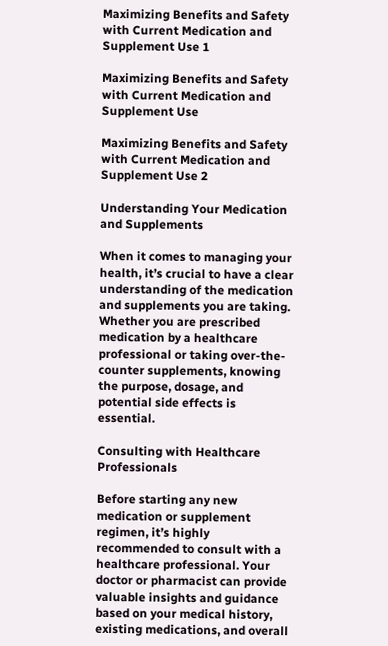Maximizing Benefits and Safety with Current Medication and Supplement Use 1

Maximizing Benefits and Safety with Current Medication and Supplement Use

Maximizing Benefits and Safety with Current Medication and Supplement Use 2

Understanding Your Medication and Supplements

When it comes to managing your health, it’s crucial to have a clear understanding of the medication and supplements you are taking. Whether you are prescribed medication by a healthcare professional or taking over-the-counter supplements, knowing the purpose, dosage, and potential side effects is essential.

Consulting with Healthcare Professionals

Before starting any new medication or supplement regimen, it’s highly recommended to consult with a healthcare professional. Your doctor or pharmacist can provide valuable insights and guidance based on your medical history, existing medications, and overall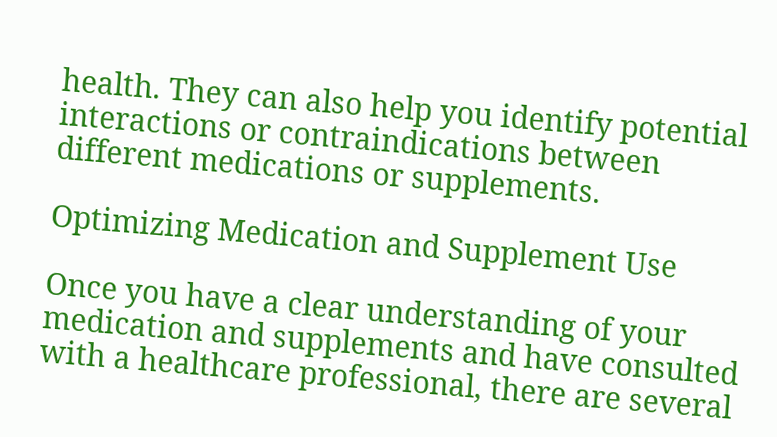health. They can also help you identify potential interactions or contraindications between different medications or supplements.

Optimizing Medication and Supplement Use

Once you have a clear understanding of your medication and supplements and have consulted with a healthcare professional, there are several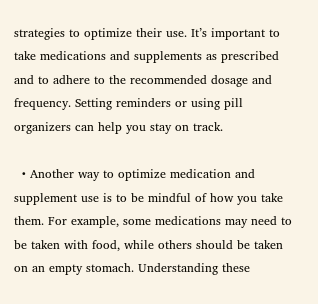strategies to optimize their use. It’s important to take medications and supplements as prescribed and to adhere to the recommended dosage and frequency. Setting reminders or using pill organizers can help you stay on track.

  • Another way to optimize medication and supplement use is to be mindful of how you take them. For example, some medications may need to be taken with food, while others should be taken on an empty stomach. Understanding these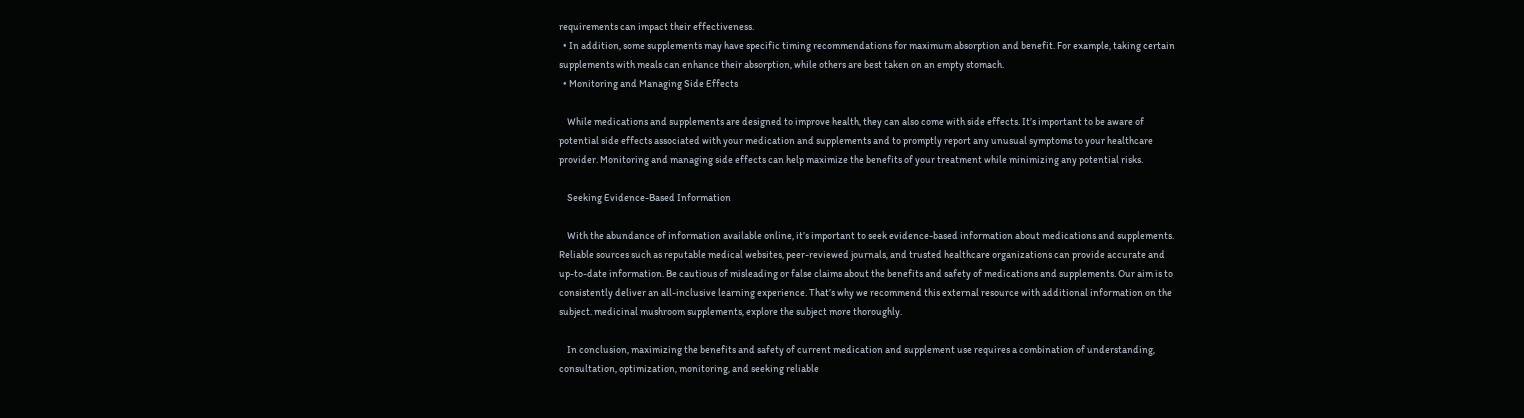requirements can impact their effectiveness.
  • In addition, some supplements may have specific timing recommendations for maximum absorption and benefit. For example, taking certain supplements with meals can enhance their absorption, while others are best taken on an empty stomach.
  • Monitoring and Managing Side Effects

    While medications and supplements are designed to improve health, they can also come with side effects. It’s important to be aware of potential side effects associated with your medication and supplements and to promptly report any unusual symptoms to your healthcare provider. Monitoring and managing side effects can help maximize the benefits of your treatment while minimizing any potential risks.

    Seeking Evidence-Based Information

    With the abundance of information available online, it’s important to seek evidence-based information about medications and supplements. Reliable sources such as reputable medical websites, peer-reviewed journals, and trusted healthcare organizations can provide accurate and up-to-date information. Be cautious of misleading or false claims about the benefits and safety of medications and supplements. Our aim is to consistently deliver an all-inclusive learning experience. That’s why we recommend this external resource with additional information on the subject. medicinal mushroom supplements, explore the subject more thoroughly.

    In conclusion, maximizing the benefits and safety of current medication and supplement use requires a combination of understanding, consultation, optimization, monitoring, and seeking reliable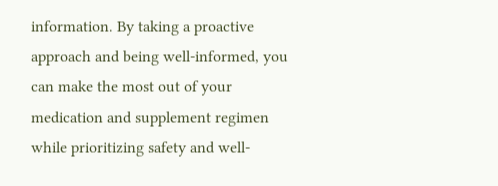information. By taking a proactive approach and being well-informed, you can make the most out of your medication and supplement regimen while prioritizing safety and well-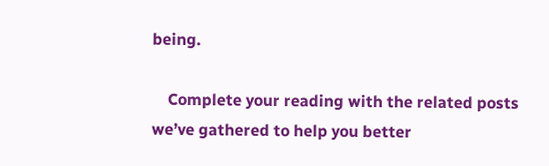being.

    Complete your reading with the related posts we’ve gathered to help you better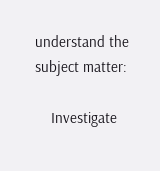understand the subject matter:

    Investigate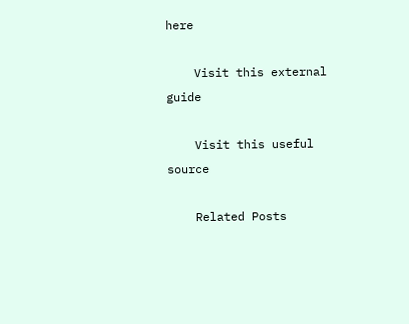here

    Visit this external guide

    Visit this useful source

    Related Posts